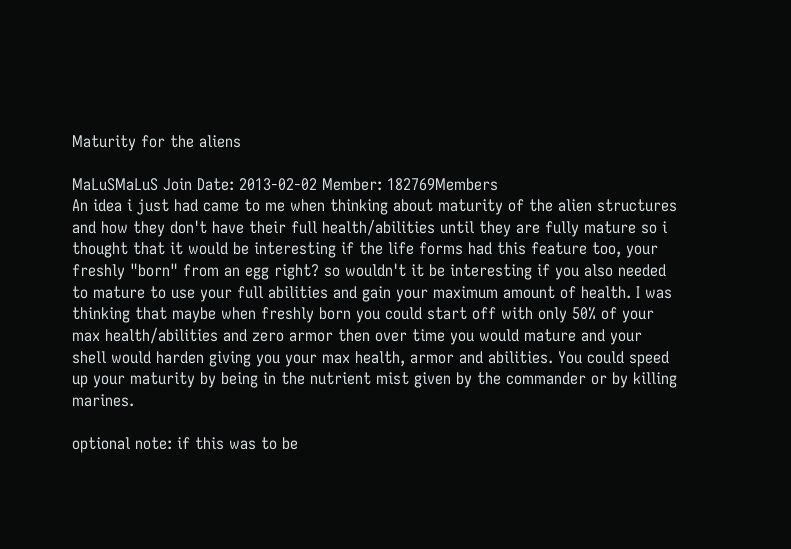Maturity for the aliens

MaLuSMaLuS Join Date: 2013-02-02 Member: 182769Members
An idea i just had came to me when thinking about maturity of the alien structures and how they don't have their full health/abilities until they are fully mature so i thought that it would be interesting if the life forms had this feature too, your freshly "born" from an egg right? so wouldn't it be interesting if you also needed to mature to use your full abilities and gain your maximum amount of health. I was thinking that maybe when freshly born you could start off with only 50% of your max health/abilities and zero armor then over time you would mature and your shell would harden giving you your max health, armor and abilities. You could speed up your maturity by being in the nutrient mist given by the commander or by killing marines.

optional note: if this was to be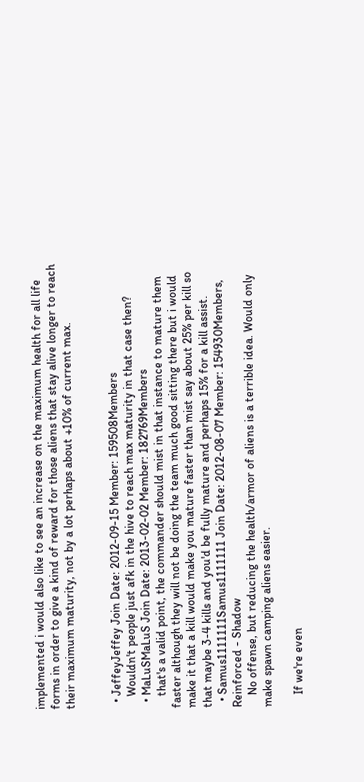implemented i would also like to see an increase on the maximum health for all life forms in order to give a kind of reward for those aliens that stay alive longer to reach their maximum maturity, not by a lot perhaps about +10% of current max.


  • JeffeyJeffey Join Date: 2012-09-15 Member: 159508Members
    Wouldn't people just afk in the hive to reach max maturity in that case then?
  • MaLuSMaLuS Join Date: 2013-02-02 Member: 182769Members
    that's a valid point, the commander should mist in that instance to mature them faster although they will not be doing the team much good sitting there but i would make it that a kill would make you mature faster than mist say about 25% per kill so that maybe 3-4 kills and you'd be fully mature and perhaps 15% for a kill assist.
  • Samus1111111Samus1111111 Join Date: 2012-08-07 Member: 154930Members, Reinforced - Shadow
    No offense, but reducing the health/armor of aliens is a terrible idea. Would only make spawn camping aliens easier.

    If we're even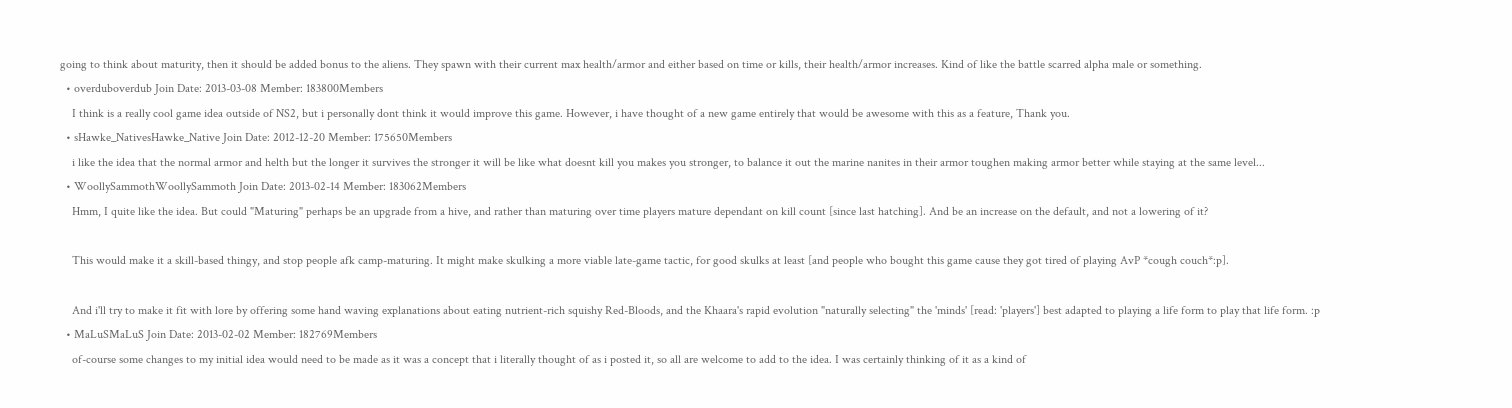going to think about maturity, then it should be added bonus to the aliens. They spawn with their current max health/armor and either based on time or kills, their health/armor increases. Kind of like the battle scarred alpha male or something.
  • overduboverdub Join Date: 2013-03-08 Member: 183800Members
    I think is a really cool game idea outside of NS2, but i personally dont think it would improve this game. However, i have thought of a new game entirely that would be awesome with this as a feature, Thank you.
  • sHawke_NativesHawke_Native Join Date: 2012-12-20 Member: 175650Members
    i like the idea that the normal armor and helth but the longer it survives the stronger it will be like what doesnt kill you makes you stronger, to balance it out the marine nanites in their armor toughen making armor better while staying at the same level...
  • WoollySammothWoollySammoth Join Date: 2013-02-14 Member: 183062Members
    Hmm, I quite like the idea. But could "Maturing" perhaps be an upgrade from a hive, and rather than maturing over time players mature dependant on kill count [since last hatching]. And be an increase on the default, and not a lowering of it?

    This would make it a skill-based thingy, and stop people afk camp-maturing. It might make skulking a more viable late-game tactic, for good skulks at least [and people who bought this game cause they got tired of playing AvP *cough couch*:p].

    And i'll try to make it fit with lore by offering some hand waving explanations about eating nutrient-rich squishy Red-Bloods, and the Khaara's rapid evolution "naturally selecting" the 'minds' [read: 'players'] best adapted to playing a life form to play that life form. :p
  • MaLuSMaLuS Join Date: 2013-02-02 Member: 182769Members
    of-course some changes to my initial idea would need to be made as it was a concept that i literally thought of as i posted it, so all are welcome to add to the idea. I was certainly thinking of it as a kind of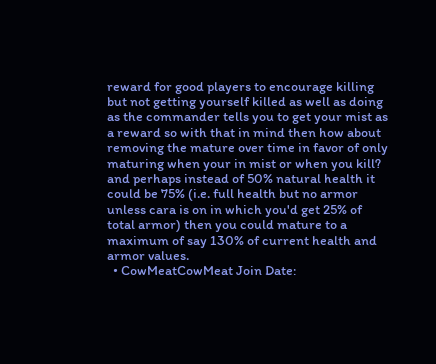reward for good players to encourage killing but not getting yourself killed as well as doing as the commander tells you to get your mist as a reward so with that in mind then how about removing the mature over time in favor of only maturing when your in mist or when you kill? and perhaps instead of 50% natural health it could be 75% (i.e. full health but no armor unless cara is on in which you'd get 25% of total armor) then you could mature to a maximum of say 130% of current health and armor values.
  • CowMeatCowMeat Join Date: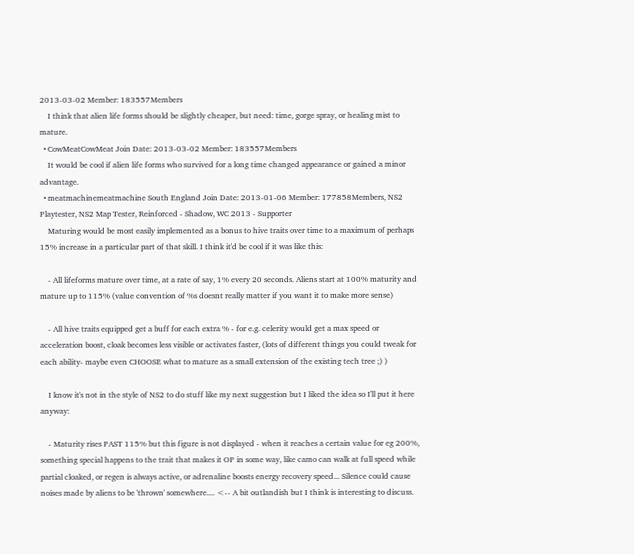2013-03-02 Member: 183557Members
    I think that alien life forms should be slightly cheaper, but need: time, gorge spray, or healing mist to mature.
  • CowMeatCowMeat Join Date: 2013-03-02 Member: 183557Members
    It would be cool if alien life forms who survived for a long time changed appearance or gained a minor advantage.
  • meatmachinemeatmachine South England Join Date: 2013-01-06 Member: 177858Members, NS2 Playtester, NS2 Map Tester, Reinforced - Shadow, WC 2013 - Supporter
    Maturing would be most easily implemented as a bonus to hive traits over time to a maximum of perhaps 15% increase in a particular part of that skill. I think it'd be cool if it was like this:

    - All lifeforms mature over time, at a rate of say, 1% every 20 seconds. Aliens start at 100% maturity and mature up to 115% (value convention of %s doesnt really matter if you want it to make more sense)

    - All hive traits equipped get a buff for each extra % - for e.g. celerity would get a max speed or acceleration boost, cloak becomes less visible or activates faster, (lots of different things you could tweak for each ability- maybe even CHOOSE what to mature as a small extension of the existing tech tree ;) )

    I know it's not in the style of NS2 to do stuff like my next suggestion but I liked the idea so I'll put it here anyway:

    - Maturity rises PAST 115% but this figure is not displayed - when it reaches a certain value for eg 200%, something special happens to the trait that makes it OP in some way, like camo can walk at full speed while partial cloaked, or regen is always active, or adrenaline boosts energy recovery speed... Silence could cause noises made by aliens to be 'thrown' somewhere.... <-- A bit outlandish but I think is interesting to discuss.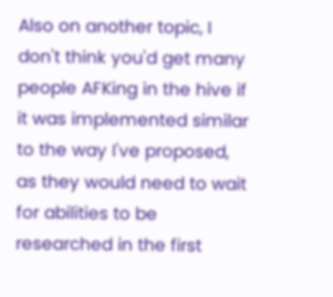Also on another topic, I don't think you'd get many people AFKing in the hive if it was implemented similar to the way I've proposed, as they would need to wait for abilities to be researched in the first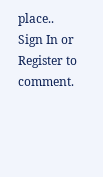place..
Sign In or Register to comment.